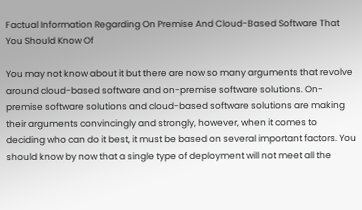Factual Information Regarding On Premise And Cloud-Based Software That You Should Know Of

You may not know about it but there are now so many arguments that revolve around cloud-based software and on-premise software solutions. On-premise software solutions and cloud-based software solutions are making their arguments convincingly and strongly, however, when it comes to deciding who can do it best, it must be based on several important factors. You should know by now that a single type of deployment will not meet all the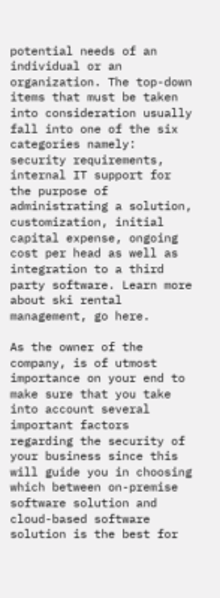potential needs of an individual or an organization. The top-down items that must be taken into consideration usually fall into one of the six categories namely: security requirements, internal IT support for the purpose of administrating a solution, customization, initial capital expense, ongoing cost per head as well as integration to a third party software. Learn more about ski rental management, go here.

As the owner of the company, is of utmost importance on your end to make sure that you take into account several important factors regarding the security of your business since this will guide you in choosing which between on-premise software solution and cloud-based software solution is the best for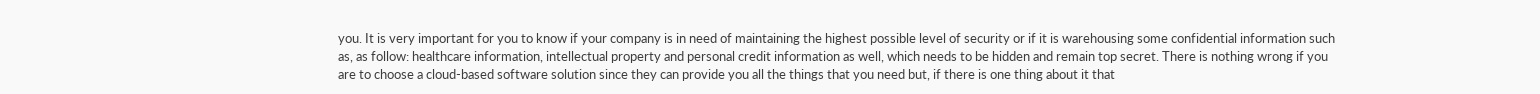you. It is very important for you to know if your company is in need of maintaining the highest possible level of security or if it is warehousing some confidential information such as, as follow: healthcare information, intellectual property and personal credit information as well, which needs to be hidden and remain top secret. There is nothing wrong if you are to choose a cloud-based software solution since they can provide you all the things that you need but, if there is one thing about it that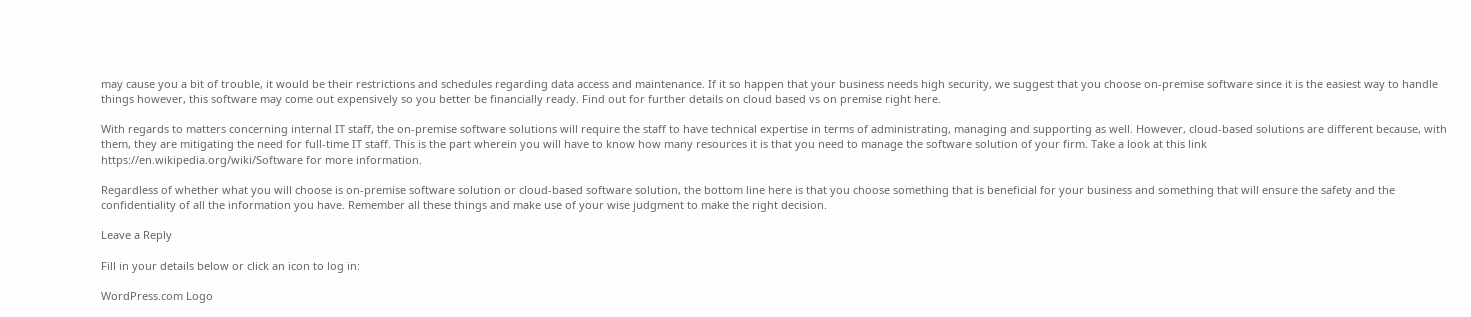may cause you a bit of trouble, it would be their restrictions and schedules regarding data access and maintenance. If it so happen that your business needs high security, we suggest that you choose on-premise software since it is the easiest way to handle things however, this software may come out expensively so you better be financially ready. Find out for further details on cloud based vs on premise right here.

With regards to matters concerning internal IT staff, the on-premise software solutions will require the staff to have technical expertise in terms of administrating, managing and supporting as well. However, cloud-based solutions are different because, with them, they are mitigating the need for full-time IT staff. This is the part wherein you will have to know how many resources it is that you need to manage the software solution of your firm. Take a look at this link
https://en.wikipedia.org/wiki/Software for more information.

Regardless of whether what you will choose is on-premise software solution or cloud-based software solution, the bottom line here is that you choose something that is beneficial for your business and something that will ensure the safety and the confidentiality of all the information you have. Remember all these things and make use of your wise judgment to make the right decision.

Leave a Reply

Fill in your details below or click an icon to log in:

WordPress.com Logo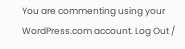You are commenting using your WordPress.com account. Log Out /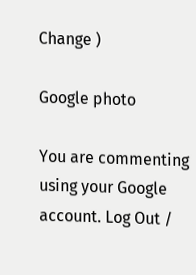Change )

Google photo

You are commenting using your Google account. Log Out /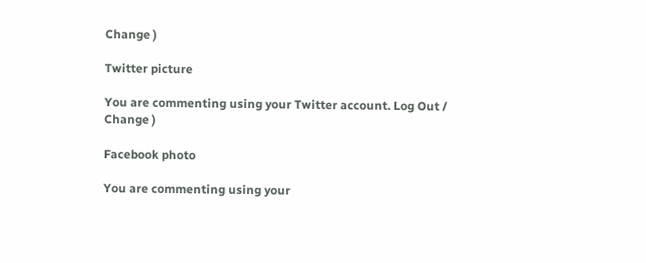Change )

Twitter picture

You are commenting using your Twitter account. Log Out /  Change )

Facebook photo

You are commenting using your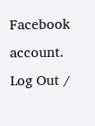Facebook account. Log Out /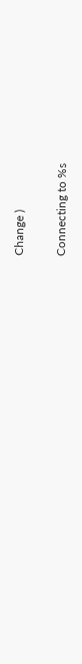Change )

Connecting to %s